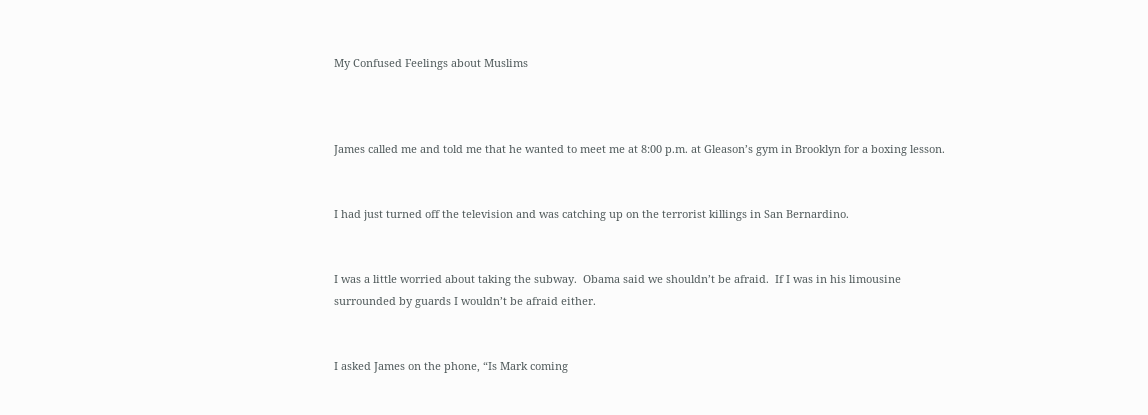My Confused Feelings about Muslims



James called me and told me that he wanted to meet me at 8:00 p.m. at Gleason’s gym in Brooklyn for a boxing lesson.


I had just turned off the television and was catching up on the terrorist killings in San Bernardino.


I was a little worried about taking the subway.  Obama said we shouldn’t be afraid.  If I was in his limousine surrounded by guards I wouldn’t be afraid either.


I asked James on the phone, “Is Mark coming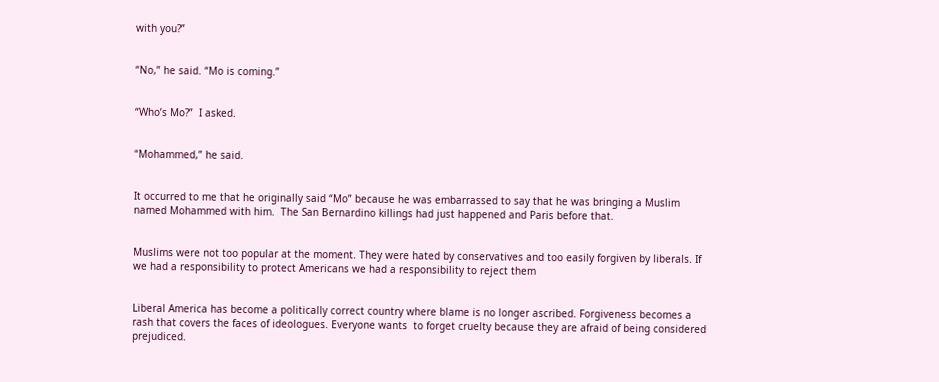with you?”


“No,” he said. “Mo is coming.”


“Who’s Mo?”  I asked.


“Mohammed,” he said.


It occurred to me that he originally said “Mo” because he was embarrassed to say that he was bringing a Muslim named Mohammed with him.  The San Bernardino killings had just happened and Paris before that.


Muslims were not too popular at the moment. They were hated by conservatives and too easily forgiven by liberals. If we had a responsibility to protect Americans we had a responsibility to reject them


Liberal America has become a politically correct country where blame is no longer ascribed. Forgiveness becomes a rash that covers the faces of ideologues. Everyone wants  to forget cruelty because they are afraid of being considered prejudiced.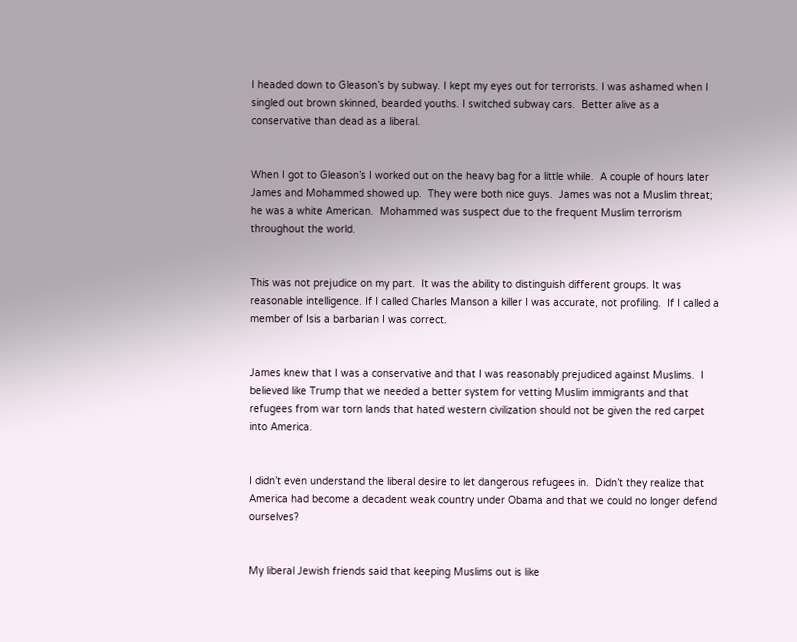I headed down to Gleason’s by subway. I kept my eyes out for terrorists. I was ashamed when I singled out brown skinned, bearded youths. I switched subway cars.  Better alive as a conservative than dead as a liberal.


When I got to Gleason’s I worked out on the heavy bag for a little while.  A couple of hours later James and Mohammed showed up.  They were both nice guys.  James was not a Muslim threat; he was a white American.  Mohammed was suspect due to the frequent Muslim terrorism throughout the world.


This was not prejudice on my part.  It was the ability to distinguish different groups. It was reasonable intelligence. If I called Charles Manson a killer I was accurate, not profiling.  If I called a member of Isis a barbarian I was correct.


James knew that I was a conservative and that I was reasonably prejudiced against Muslims.  I believed like Trump that we needed a better system for vetting Muslim immigrants and that refugees from war torn lands that hated western civilization should not be given the red carpet into America.


I didn’t even understand the liberal desire to let dangerous refugees in.  Didn’t they realize that America had become a decadent weak country under Obama and that we could no longer defend ourselves?


My liberal Jewish friends said that keeping Muslims out is like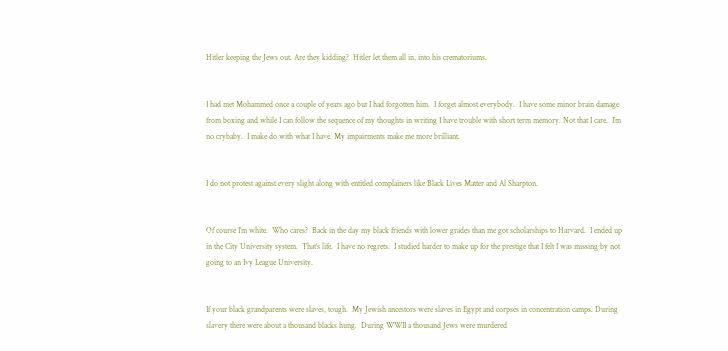Hitler keeping the Jews out. Are they kidding?  Hitler let them all in, into his crematoriums.


I had met Mohammed once a couple of years ago but I had forgotten him.  I forget almost everybody.  I have some minor brain damage from boxing and while I can follow the sequence of my thoughts in writing I have trouble with short term memory. Not that I care.  I’m no crybaby.  I make do with what I have. My impairments make me more brilliant.


I do not protest against every slight along with entitled complainers like Black Lives Matter and Al Sharpton.


Of course I’m white.  Who cares?  Back in the day my black friends with lower grades than me got scholarships to Harvard.  I ended up in the City University system.  That’s life.  I have no regrets.  I studied harder to make up for the prestige that I felt I was missing by not going to an Ivy League University.


If your black grandparents were slaves, tough.  My Jewish ancestors were slaves in Egypt and corpses in concentration camps. During slavery there were about a thousand blacks hung.  During WWII a thousand Jews were murdered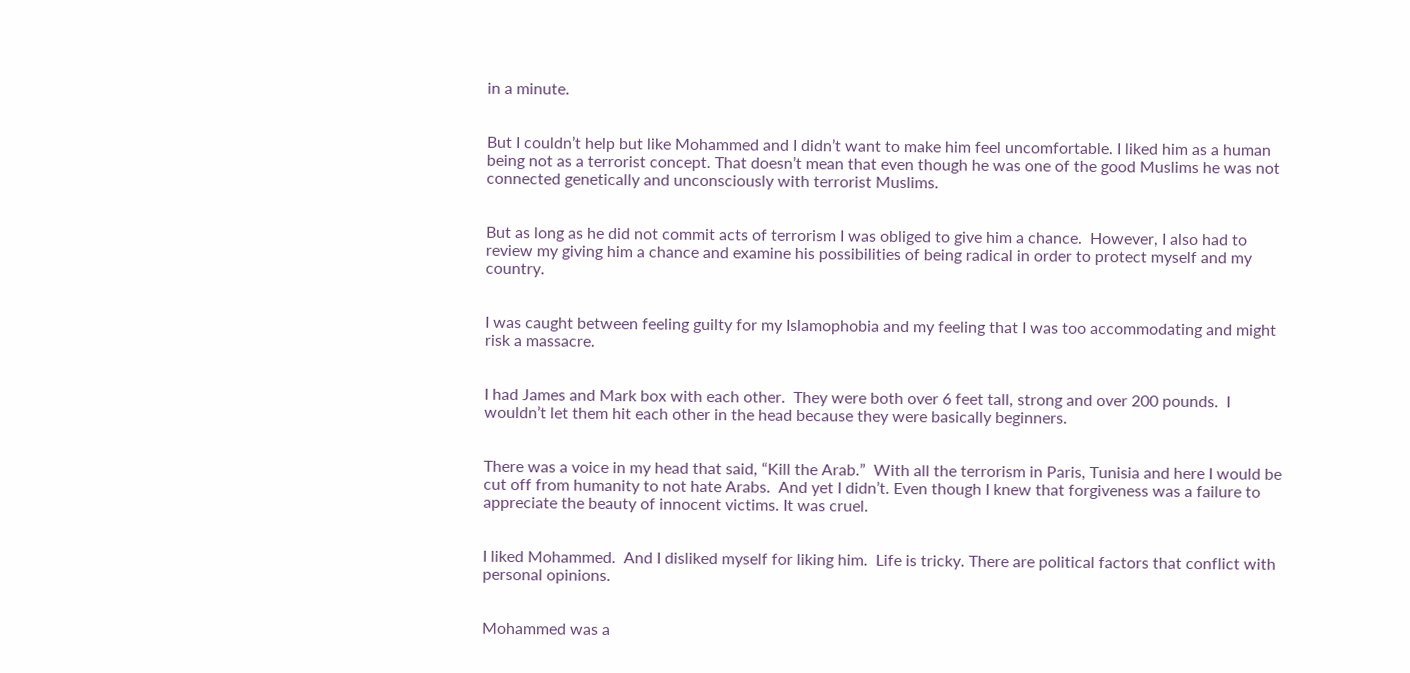in a minute.


But I couldn’t help but like Mohammed and I didn’t want to make him feel uncomfortable. I liked him as a human being not as a terrorist concept. That doesn’t mean that even though he was one of the good Muslims he was not connected genetically and unconsciously with terrorist Muslims.


But as long as he did not commit acts of terrorism I was obliged to give him a chance.  However, I also had to review my giving him a chance and examine his possibilities of being radical in order to protect myself and my country.


I was caught between feeling guilty for my Islamophobia and my feeling that I was too accommodating and might risk a massacre.


I had James and Mark box with each other.  They were both over 6 feet tall, strong and over 200 pounds.  I wouldn’t let them hit each other in the head because they were basically beginners.


There was a voice in my head that said, “Kill the Arab.”  With all the terrorism in Paris, Tunisia and here I would be cut off from humanity to not hate Arabs.  And yet I didn’t. Even though I knew that forgiveness was a failure to appreciate the beauty of innocent victims. It was cruel.


I liked Mohammed.  And I disliked myself for liking him.  Life is tricky. There are political factors that conflict with personal opinions.


Mohammed was a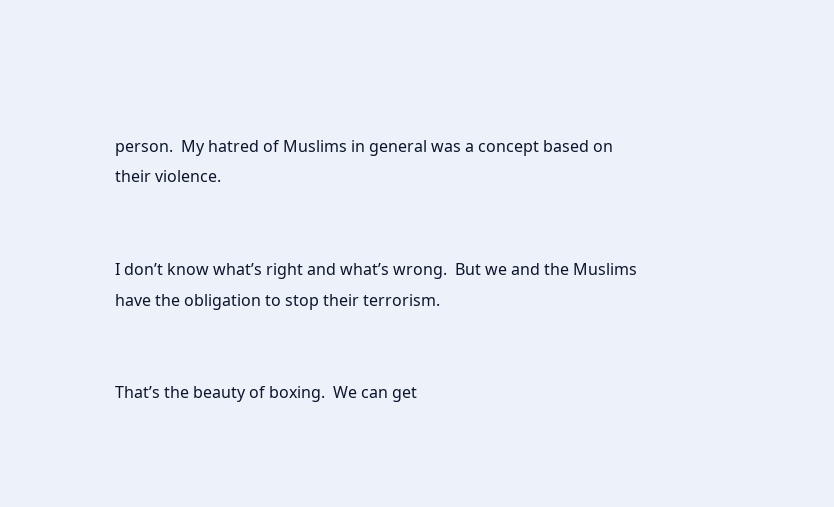person.  My hatred of Muslims in general was a concept based on their violence.


I don’t know what’s right and what’s wrong.  But we and the Muslims have the obligation to stop their terrorism.


That’s the beauty of boxing.  We can get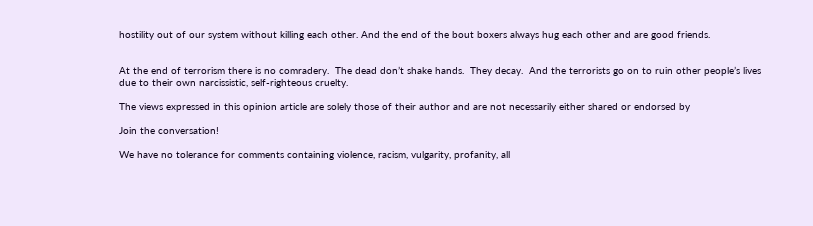hostility out of our system without killing each other. And the end of the bout boxers always hug each other and are good friends.


At the end of terrorism there is no comradery.  The dead don’t shake hands.  They decay.  And the terrorists go on to ruin other people’s lives due to their own narcissistic, self-righteous cruelty.

The views expressed in this opinion article are solely those of their author and are not necessarily either shared or endorsed by

Join the conversation!

We have no tolerance for comments containing violence, racism, vulgarity, profanity, all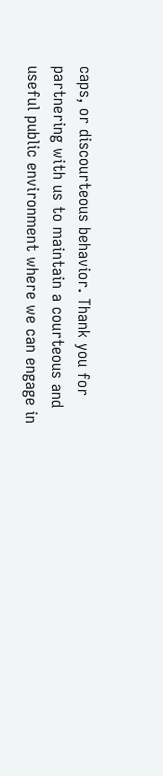caps, or discourteous behavior. Thank you for partnering with us to maintain a courteous and useful public environment where we can engage in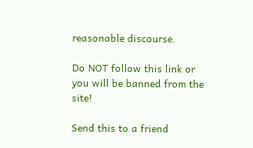reasonable discourse.

Do NOT follow this link or you will be banned from the site!

Send this to a friend